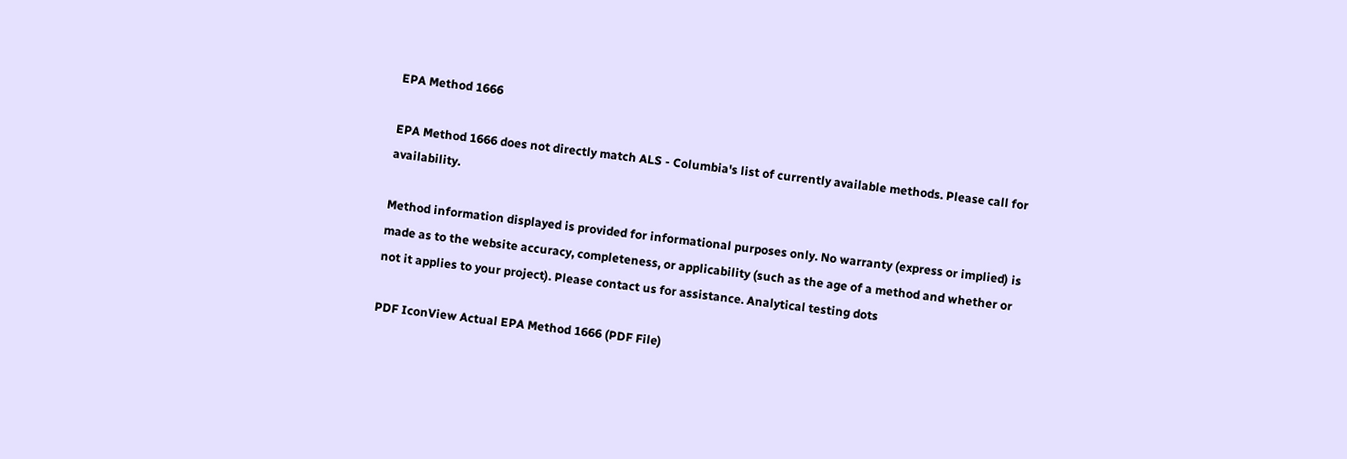EPA Method 1666

EPA Method 1666 does not directly match ALS - Columbia's list of currently available methods. Please call for availability.

Method information displayed is provided for informational purposes only. No warranty (express or implied) is made as to the website accuracy, completeness, or applicability (such as the age of a method and whether or not it applies to your project). Please contact us for assistance. Analytical testing dots

PDF IconView Actual EPA Method 1666 (PDF File)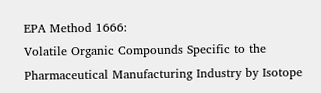EPA Method 1666:
Volatile Organic Compounds Specific to the Pharmaceutical Manufacturing Industry by Isotope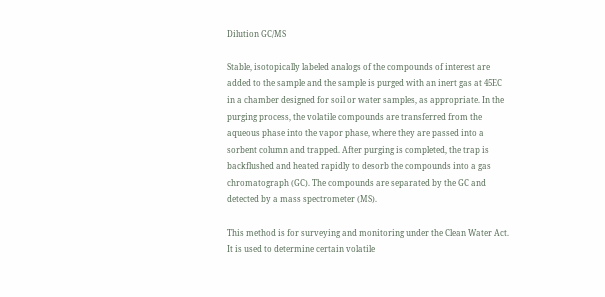Dilution GC/MS

Stable, isotopically labeled analogs of the compounds of interest are added to the sample and the sample is purged with an inert gas at 45EC in a chamber designed for soil or water samples, as appropriate. In the purging process, the volatile compounds are transferred from the aqueous phase into the vapor phase, where they are passed into a sorbent column and trapped. After purging is completed, the trap is backflushed and heated rapidly to desorb the compounds into a gas chromatograph (GC). The compounds are separated by the GC and detected by a mass spectrometer (MS).

This method is for surveying and monitoring under the Clean Water Act. It is used to determine certain volatile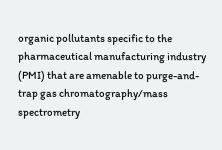organic pollutants specific to the pharmaceutical manufacturing industry (PMI) that are amenable to purge-and-trap gas chromatography/mass spectrometry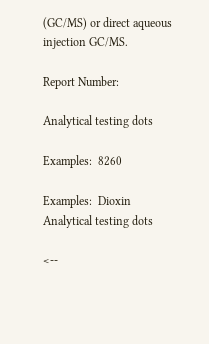(GC/MS) or direct aqueous injection GC/MS.

Report Number:

Analytical testing dots

Examples:  8260

Examples:  Dioxin
Analytical testing dots

<--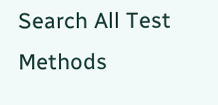Search All Test Methods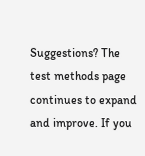Suggestions? The test methods page continues to expand and improve. If you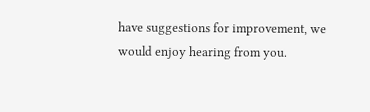have suggestions for improvement, we would enjoy hearing from you.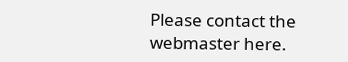Please contact the webmaster here.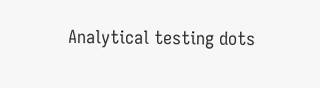Analytical testing dots